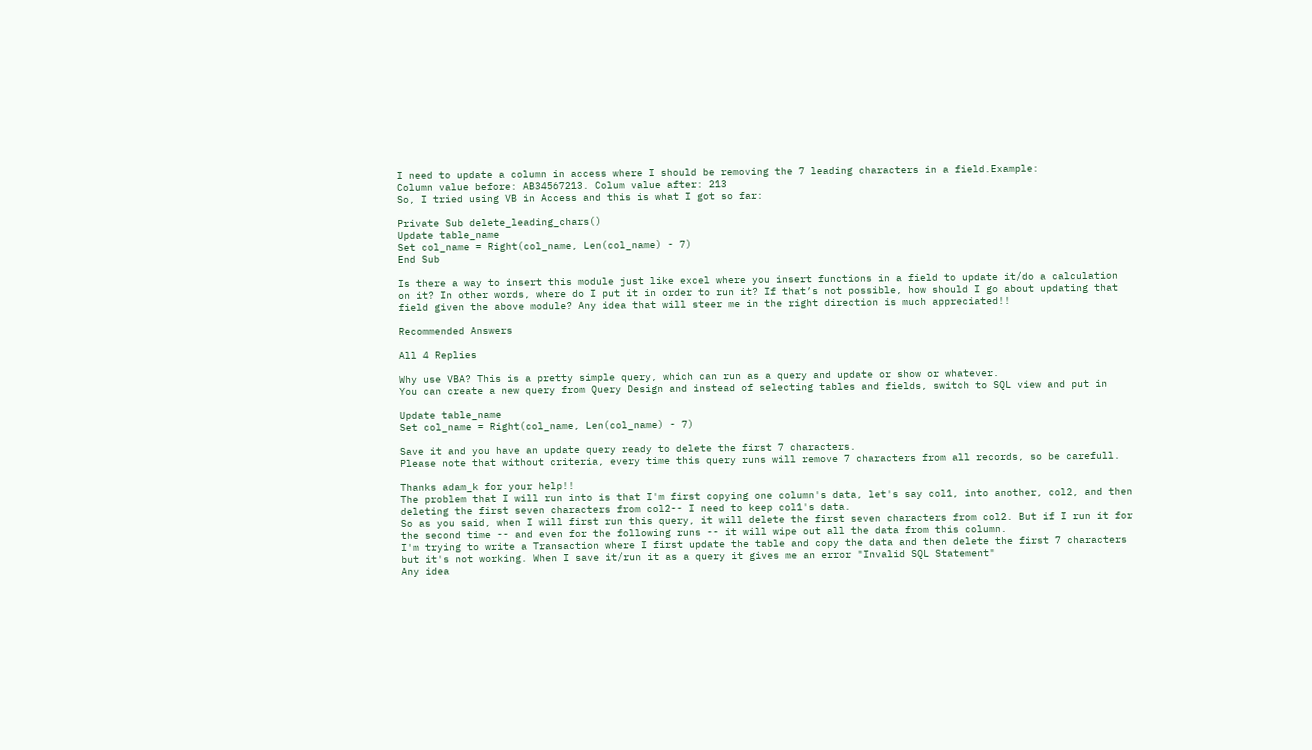I need to update a column in access where I should be removing the 7 leading characters in a field.Example:
Column value before: AB34567213. Colum value after: 213
So, I tried using VB in Access and this is what I got so far:

Private Sub delete_leading_chars()
Update table_name
Set col_name = Right(col_name, Len(col_name) - 7)
End Sub

Is there a way to insert this module just like excel where you insert functions in a field to update it/do a calculation on it? In other words, where do I put it in order to run it? If that’s not possible, how should I go about updating that field given the above module? Any idea that will steer me in the right direction is much appreciated!!

Recommended Answers

All 4 Replies

Why use VBA? This is a pretty simple query, which can run as a query and update or show or whatever.
You can create a new query from Query Design and instead of selecting tables and fields, switch to SQL view and put in

Update table_name
Set col_name = Right(col_name, Len(col_name) - 7)

Save it and you have an update query ready to delete the first 7 characters.
Please note that without criteria, every time this query runs will remove 7 characters from all records, so be carefull.

Thanks adam_k for your help!!
The problem that I will run into is that I'm first copying one column's data, let's say col1, into another, col2, and then deleting the first seven characters from col2-- I need to keep col1's data.
So as you said, when I will first run this query, it will delete the first seven characters from col2. But if I run it for the second time -- and even for the following runs -- it will wipe out all the data from this column.
I'm trying to write a Transaction where I first update the table and copy the data and then delete the first 7 characters but it's not working. When I save it/run it as a query it gives me an error "Invalid SQL Statement"
Any idea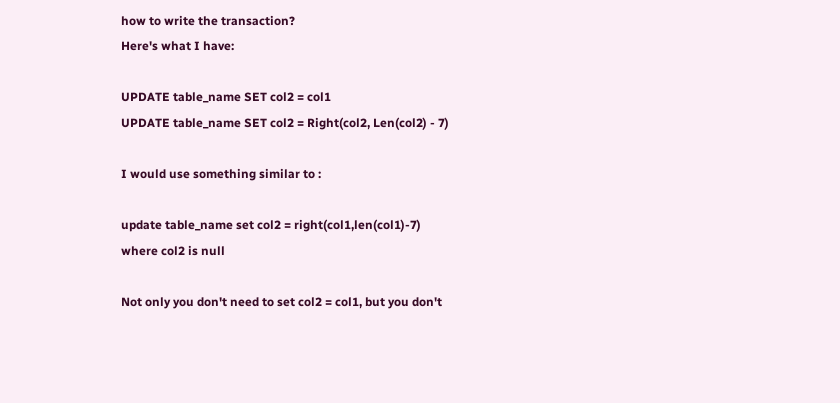how to write the transaction?
Here's what I have:

UPDATE table_name SET col2 = col1
UPDATE table_name SET col2 = Right(col2, Len(col2) - 7)

I would use something similar to :

update table_name set col2 = right(col1,len(col1)-7)
where col2 is null

Not only you don't need to set col2 = col1, but you don't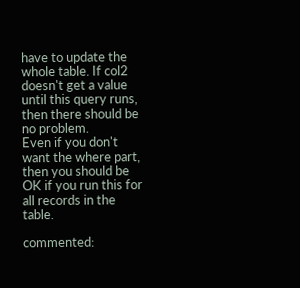have to update the whole table. If col2 doesn't get a value until this query runs, then there should be no problem.
Even if you don't want the where part, then you should be OK if you run this for all records in the table.

commented: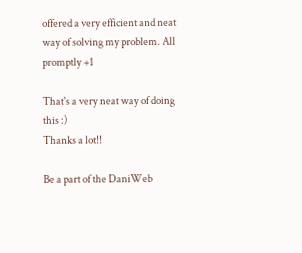offered a very efficient and neat way of solving my problem. All promptly +1

That's a very neat way of doing this :)
Thanks a lot!!

Be a part of the DaniWeb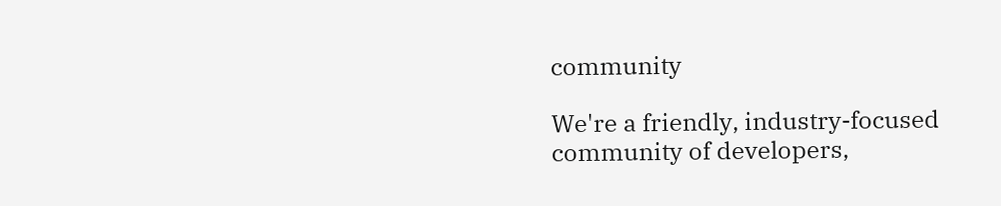community

We're a friendly, industry-focused community of developers,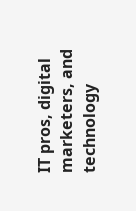IT pros, digital marketers, and technology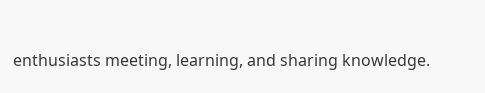enthusiasts meeting, learning, and sharing knowledge.